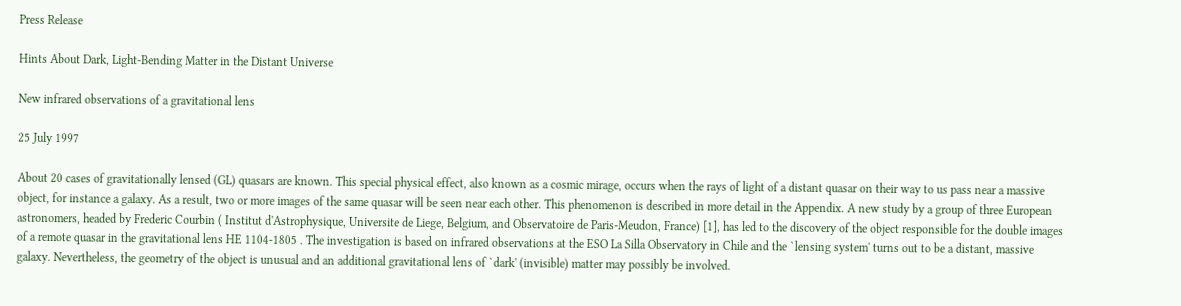Press Release

Hints About Dark, Light-Bending Matter in the Distant Universe

New infrared observations of a gravitational lens

25 July 1997

About 20 cases of gravitationally lensed (GL) quasars are known. This special physical effect, also known as a cosmic mirage, occurs when the rays of light of a distant quasar on their way to us pass near a massive object, for instance a galaxy. As a result, two or more images of the same quasar will be seen near each other. This phenomenon is described in more detail in the Appendix. A new study by a group of three European astronomers, headed by Frederic Courbin ( Institut d'Astrophysique, Universite de Liege, Belgium, and Observatoire de Paris-Meudon, France) [1], has led to the discovery of the object responsible for the double images of a remote quasar in the gravitational lens HE 1104-1805 . The investigation is based on infrared observations at the ESO La Silla Observatory in Chile and the `lensing system' turns out to be a distant, massive galaxy. Nevertheless, the geometry of the object is unusual and an additional gravitational lens of `dark' (invisible) matter may possibly be involved.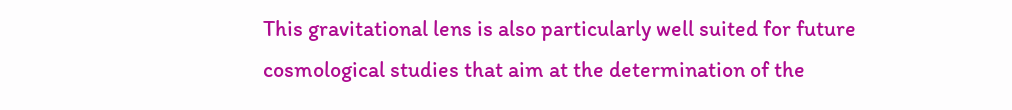This gravitational lens is also particularly well suited for future cosmological studies that aim at the determination of the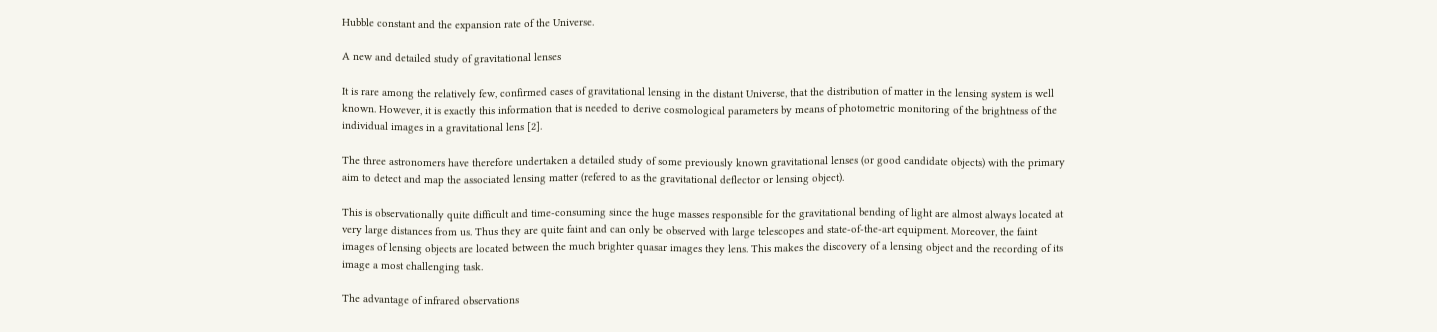Hubble constant and the expansion rate of the Universe.

A new and detailed study of gravitational lenses

It is rare among the relatively few, confirmed cases of gravitational lensing in the distant Universe, that the distribution of matter in the lensing system is well known. However, it is exactly this information that is needed to derive cosmological parameters by means of photometric monitoring of the brightness of the individual images in a gravitational lens [2].

The three astronomers have therefore undertaken a detailed study of some previously known gravitational lenses (or good candidate objects) with the primary aim to detect and map the associated lensing matter (refered to as the gravitational deflector or lensing object).

This is observationally quite difficult and time-consuming since the huge masses responsible for the gravitational bending of light are almost always located at very large distances from us. Thus they are quite faint and can only be observed with large telescopes and state-of-the-art equipment. Moreover, the faint images of lensing objects are located between the much brighter quasar images they lens. This makes the discovery of a lensing object and the recording of its image a most challenging task.

The advantage of infrared observations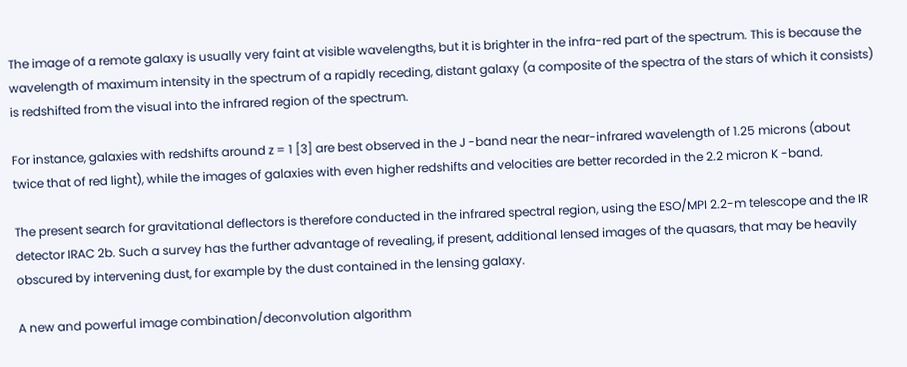The image of a remote galaxy is usually very faint at visible wavelengths, but it is brighter in the infra-red part of the spectrum. This is because the wavelength of maximum intensity in the spectrum of a rapidly receding, distant galaxy (a composite of the spectra of the stars of which it consists) is redshifted from the visual into the infrared region of the spectrum.

For instance, galaxies with redshifts around z = 1 [3] are best observed in the J -band near the near-infrared wavelength of 1.25 microns (about twice that of red light), while the images of galaxies with even higher redshifts and velocities are better recorded in the 2.2 micron K -band.

The present search for gravitational deflectors is therefore conducted in the infrared spectral region, using the ESO/MPI 2.2-m telescope and the IR detector IRAC 2b. Such a survey has the further advantage of revealing, if present, additional lensed images of the quasars, that may be heavily obscured by intervening dust, for example by the dust contained in the lensing galaxy.

A new and powerful image combination/deconvolution algorithm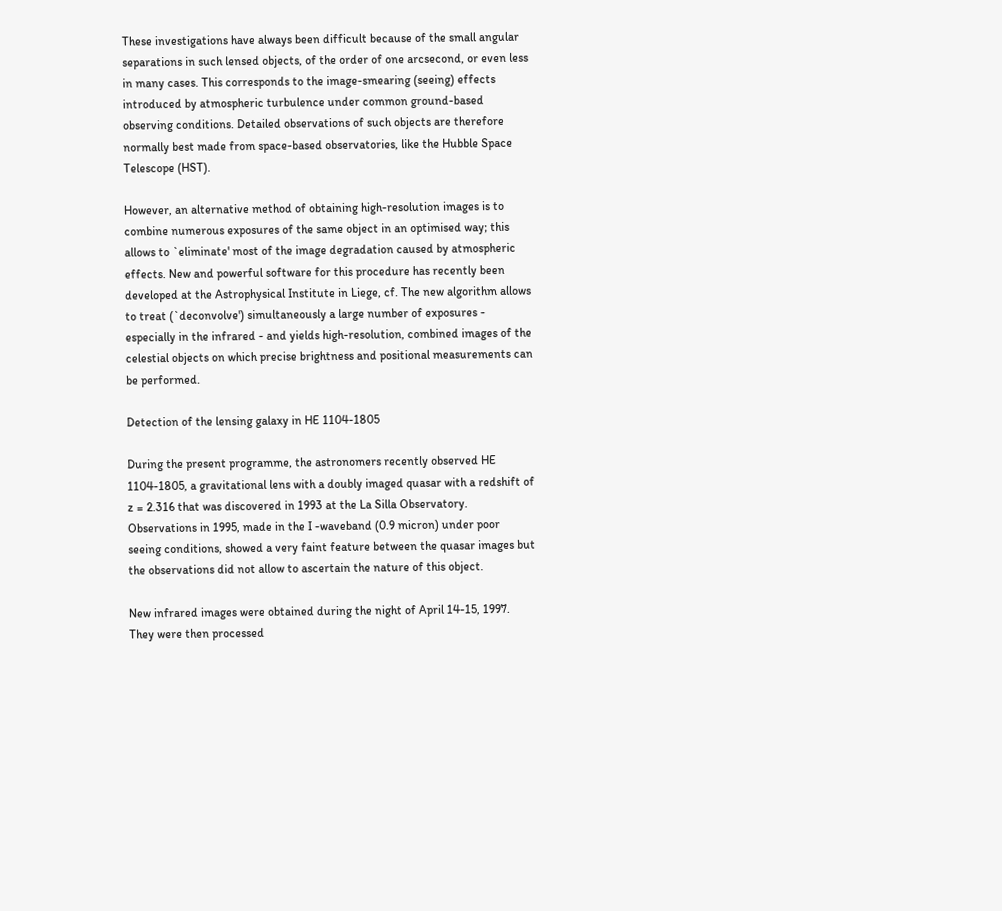These investigations have always been difficult because of the small angular separations in such lensed objects, of the order of one arcsecond, or even less in many cases. This corresponds to the image-smearing (seeing) effects introduced by atmospheric turbulence under common ground-based observing conditions. Detailed observations of such objects are therefore normally best made from space-based observatories, like the Hubble Space Telescope (HST).

However, an alternative method of obtaining high-resolution images is to combine numerous exposures of the same object in an optimised way; this allows to `eliminate' most of the image degradation caused by atmospheric effects. New and powerful software for this procedure has recently been developed at the Astrophysical Institute in Liege, cf. The new algorithm allows to treat (`deconvolve') simultaneously a large number of exposures - especially in the infrared - and yields high-resolution, combined images of the celestial objects on which precise brightness and positional measurements can be performed.

Detection of the lensing galaxy in HE 1104-1805

During the present programme, the astronomers recently observed HE 1104-1805, a gravitational lens with a doubly imaged quasar with a redshift of z = 2.316 that was discovered in 1993 at the La Silla Observatory. Observations in 1995, made in the I -waveband (0.9 micron) under poor seeing conditions, showed a very faint feature between the quasar images but the observations did not allow to ascertain the nature of this object.

New infrared images were obtained during the night of April 14-15, 1997. They were then processed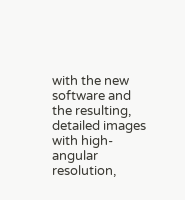with the new software and the resulting, detailed images with high-angular resolution,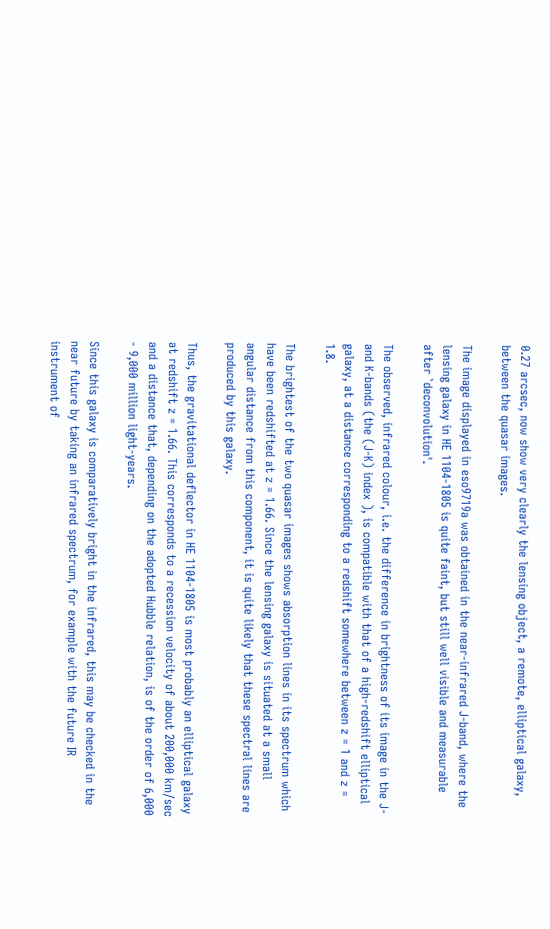0.27 arcsec, now show very clearly the lensing object, a remote, elliptical galaxy, between the quasar images.

The image displayed in eso9719a was obtained in the near-infrared J-band, where the lensing galaxy in HE 1104-1805 is quite faint, but still well visible and measurable after `deconvolution'.

The observed, infrared colour, i.e. the difference in brightness of its image in the J- and K-bands (the (J-K) index ), is compatible with that of a high-redshift elliptical galaxy, at a distance corresponding to a redshift somewhere between z = 1 and z = 1.8.

The brightest of the two quasar images shows absorption lines in its spectrum which have been redshifted at z = 1.66. Since the lensing galaxy is situated at a small angular distance from this component, it is quite likely that these spectral lines are produced by this galaxy.

Thus, the gravitational deflector in HE 1104-1805 is most probably an elliptical galaxy at redshift z = 1.66. This corresponds to a recession velocity of about 200,000 km/sec and a distance that, depending on the adopted Hubble relation, is of the order of 6,000 - 9,000 million light-years.

Since this galaxy is comparatively bright in the infrared, this may be checked in the near future by taking an infrared spectrum, for example with the future IR instrument of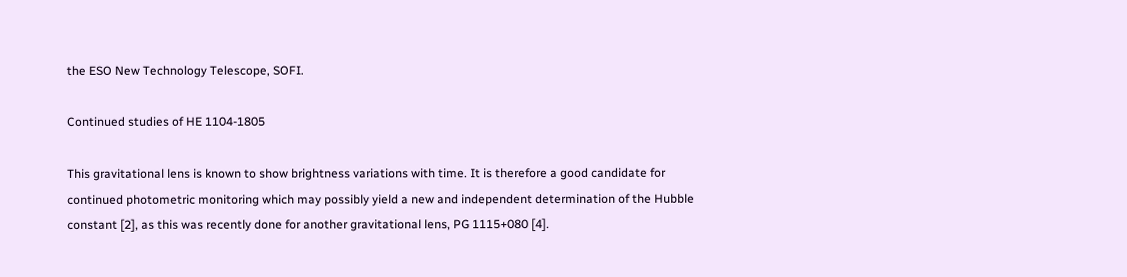the ESO New Technology Telescope, SOFI.

Continued studies of HE 1104-1805

This gravitational lens is known to show brightness variations with time. It is therefore a good candidate for continued photometric monitoring which may possibly yield a new and independent determination of the Hubble constant [2], as this was recently done for another gravitational lens, PG 1115+080 [4].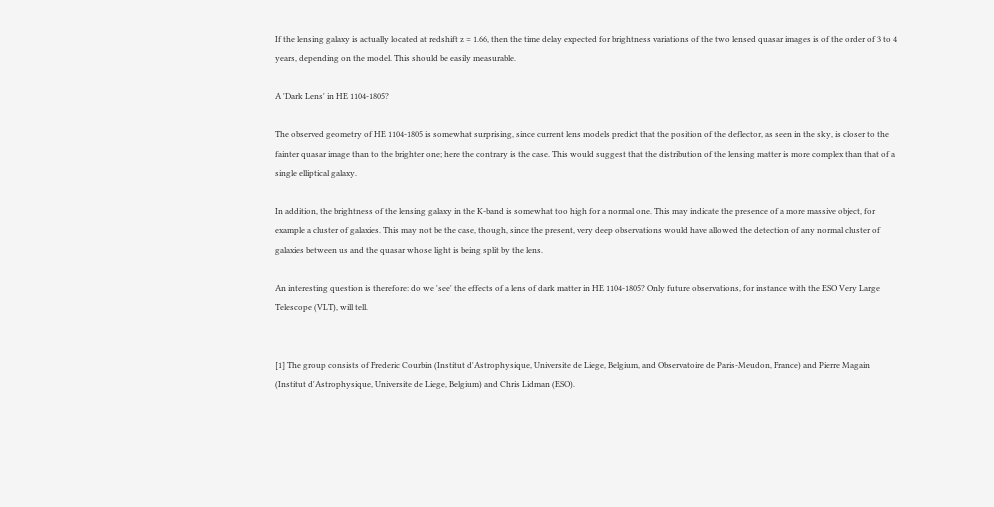If the lensing galaxy is actually located at redshift z = 1.66, then the time delay expected for brightness variations of the two lensed quasar images is of the order of 3 to 4 years, depending on the model. This should be easily measurable.

A 'Dark Lens' in HE 1104-1805?

The observed geometry of HE 1104-1805 is somewhat surprising, since current lens models predict that the position of the deflector, as seen in the sky, is closer to the fainter quasar image than to the brighter one; here the contrary is the case. This would suggest that the distribution of the lensing matter is more complex than that of a single elliptical galaxy.

In addition, the brightness of the lensing galaxy in the K-band is somewhat too high for a normal one. This may indicate the presence of a more massive object, for example a cluster of galaxies. This may not be the case, though, since the present, very deep observations would have allowed the detection of any normal cluster of galaxies between us and the quasar whose light is being split by the lens.

An interesting question is therefore: do we 'see' the effects of a lens of dark matter in HE 1104-1805? Only future observations, for instance with the ESO Very Large Telescope (VLT), will tell.


[1] The group consists of Frederic Courbin (Institut d'Astrophysique, Universite de Liege, Belgium, and Observatoire de Paris-Meudon, France) and Pierre Magain (Institut d'Astrophysique, Universite de Liege, Belgium) and Chris Lidman (ESO).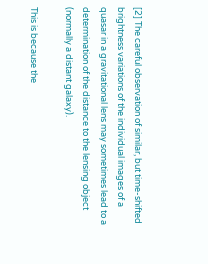[2] The careful observation of similar, but time-shifted brightness variations of the individual images of a quasar in a gravitational lens may sometimes lead to a determination of the distance to the lensing object (normally a distant galaxy).

This is because the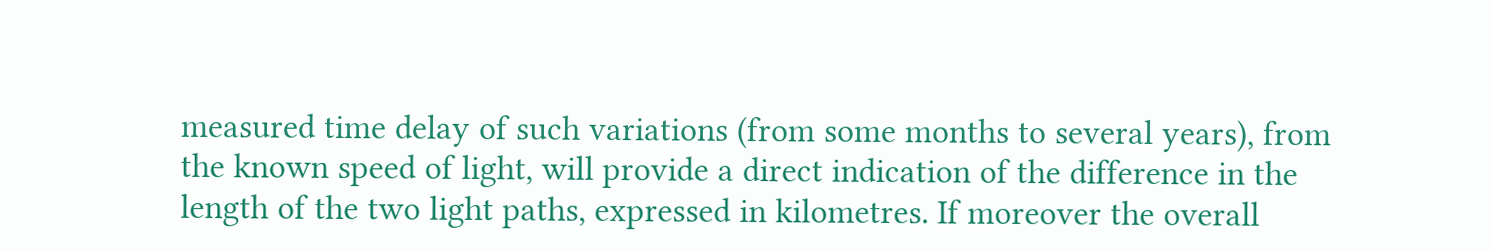measured time delay of such variations (from some months to several years), from the known speed of light, will provide a direct indication of the difference in the length of the two light paths, expressed in kilometres. If moreover the overall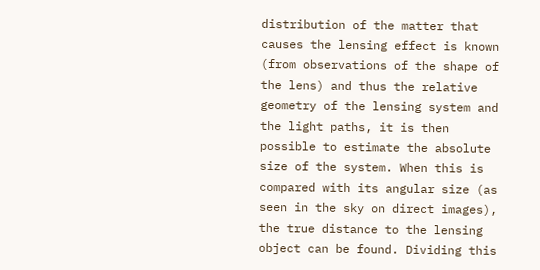distribution of the matter that causes the lensing effect is known (from observations of the shape of the lens) and thus the relative geometry of the lensing system and the light paths, it is then possible to estimate the absolute size of the system. When this is compared with its angular size (as seen in the sky on direct images), the true distance to the lensing object can be found. Dividing this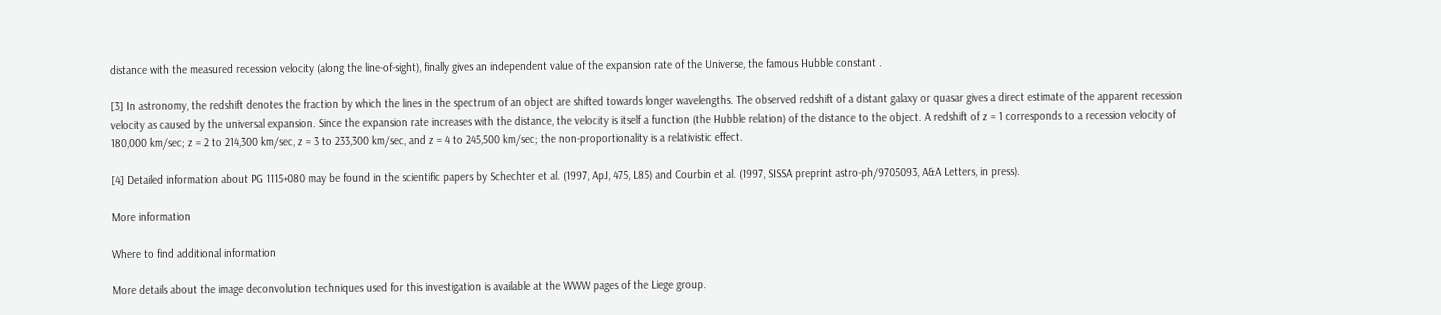distance with the measured recession velocity (along the line-of-sight), finally gives an independent value of the expansion rate of the Universe, the famous Hubble constant .

[3] In astronomy, the redshift denotes the fraction by which the lines in the spectrum of an object are shifted towards longer wavelengths. The observed redshift of a distant galaxy or quasar gives a direct estimate of the apparent recession velocity as caused by the universal expansion. Since the expansion rate increases with the distance, the velocity is itself a function (the Hubble relation) of the distance to the object. A redshift of z = 1 corresponds to a recession velocity of 180,000 km/sec; z = 2 to 214,300 km/sec, z = 3 to 233,300 km/sec, and z = 4 to 245,500 km/sec; the non-proportionality is a relativistic effect.

[4] Detailed information about PG 1115+080 may be found in the scientific papers by Schechter et al. (1997, ApJ, 475, L85) and Courbin et al. (1997, SISSA preprint astro-ph/9705093, A&A Letters, in press).

More information

Where to find additional information

More details about the image deconvolution techniques used for this investigation is available at the WWW pages of the Liege group.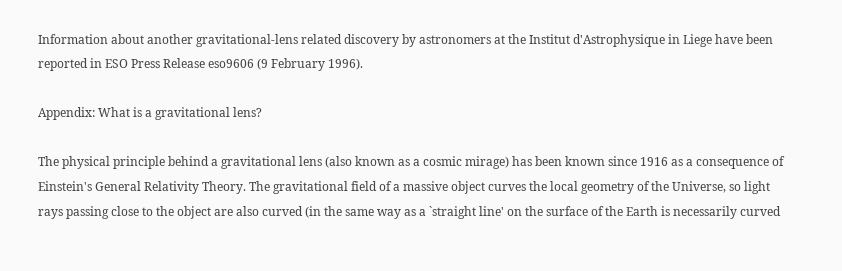Information about another gravitational-lens related discovery by astronomers at the Institut d'Astrophysique in Liege have been reported in ESO Press Release eso9606 (9 February 1996).

Appendix: What is a gravitational lens?

The physical principle behind a gravitational lens (also known as a cosmic mirage) has been known since 1916 as a consequence of Einstein's General Relativity Theory. The gravitational field of a massive object curves the local geometry of the Universe, so light rays passing close to the object are also curved (in the same way as a `straight line' on the surface of the Earth is necessarily curved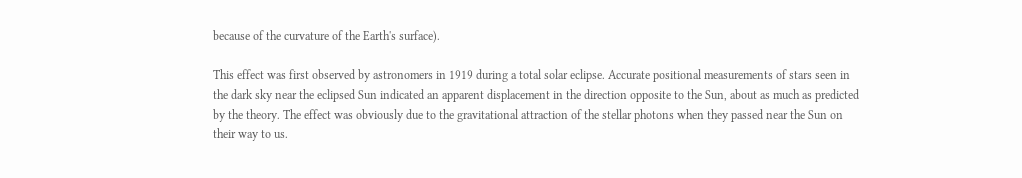because of the curvature of the Earth's surface).

This effect was first observed by astronomers in 1919 during a total solar eclipse. Accurate positional measurements of stars seen in the dark sky near the eclipsed Sun indicated an apparent displacement in the direction opposite to the Sun, about as much as predicted by the theory. The effect was obviously due to the gravitational attraction of the stellar photons when they passed near the Sun on their way to us.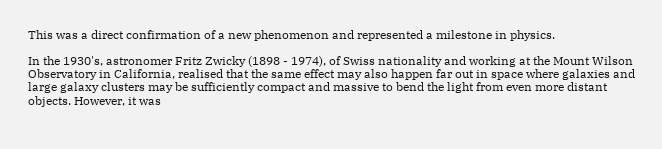This was a direct confirmation of a new phenomenon and represented a milestone in physics.

In the 1930's, astronomer Fritz Zwicky (1898 - 1974), of Swiss nationality and working at the Mount Wilson Observatory in California, realised that the same effect may also happen far out in space where galaxies and large galaxy clusters may be sufficiently compact and massive to bend the light from even more distant objects. However, it was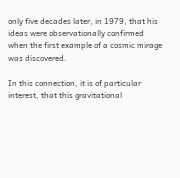only five decades later, in 1979, that his ideas were observationally confirmed when the first example of a cosmic mirage was discovered.

In this connection, it is of particular interest, that this gravitational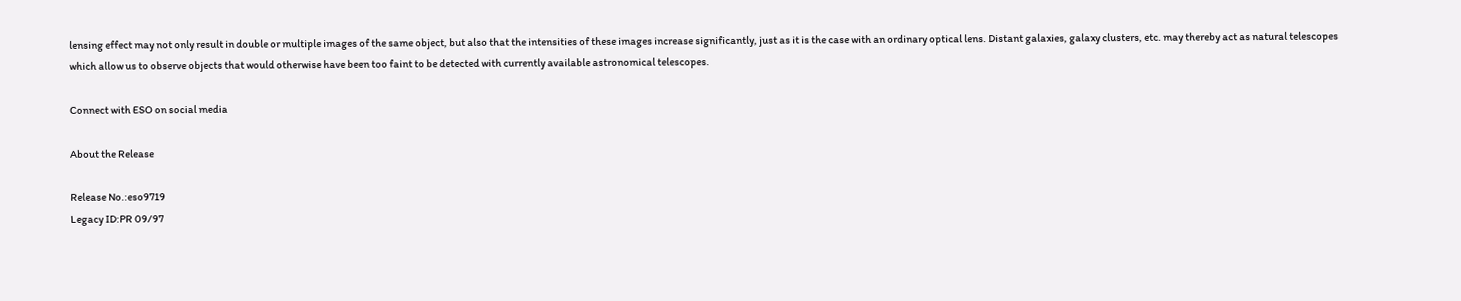lensing effect may not only result in double or multiple images of the same object, but also that the intensities of these images increase significantly, just as it is the case with an ordinary optical lens. Distant galaxies, galaxy clusters, etc. may thereby act as natural telescopes which allow us to observe objects that would otherwise have been too faint to be detected with currently available astronomical telescopes.

Connect with ESO on social media

About the Release

Release No.:eso9719
Legacy ID:PR 09/97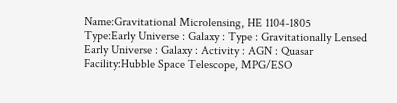Name:Gravitational Microlensing, HE 1104-1805
Type:Early Universe : Galaxy : Type : Gravitationally Lensed
Early Universe : Galaxy : Activity : AGN : Quasar
Facility:Hubble Space Telescope, MPG/ESO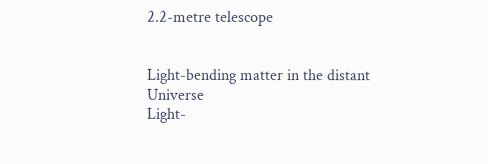2.2-metre telescope


Light-bending matter in the distant Universe
Light-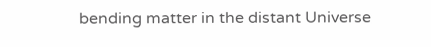bending matter in the distant Universe